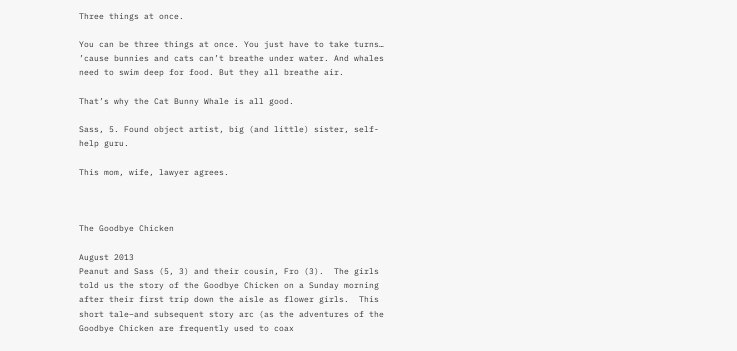Three things at once.

You can be three things at once. You just have to take turns… ’cause bunnies and cats can’t breathe under water. And whales need to swim deep for food. But they all breathe air.

That’s why the Cat Bunny Whale is all good.

Sass, 5. Found object artist, big (and little) sister, self-help guru.

This mom, wife, lawyer agrees.



The Goodbye Chicken

August 2013
Peanut and Sass (5, 3) and their cousin, Fro (3).  The girls told us the story of the Goodbye Chicken on a Sunday morning after their first trip down the aisle as flower girls.  This short tale–and subsequent story arc (as the adventures of the Goodbye Chicken are frequently used to coax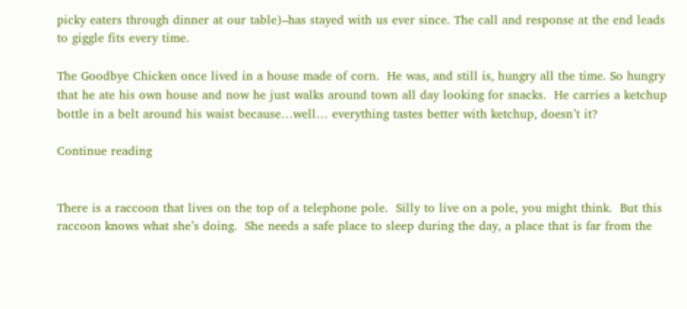picky eaters through dinner at our table)–has stayed with us ever since. The call and response at the end leads to giggle fits every time.

The Goodbye Chicken once lived in a house made of corn.  He was, and still is, hungry all the time. So hungry that he ate his own house and now he just walks around town all day looking for snacks.  He carries a ketchup bottle in a belt around his waist because…well… everything tastes better with ketchup, doesn’t it?

Continue reading


There is a raccoon that lives on the top of a telephone pole.  Silly to live on a pole, you might think.  But this raccoon knows what she’s doing.  She needs a safe place to sleep during the day, a place that is far from the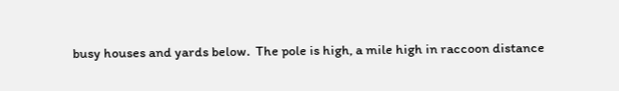busy houses and yards below.  The pole is high, a mile high in raccoon distance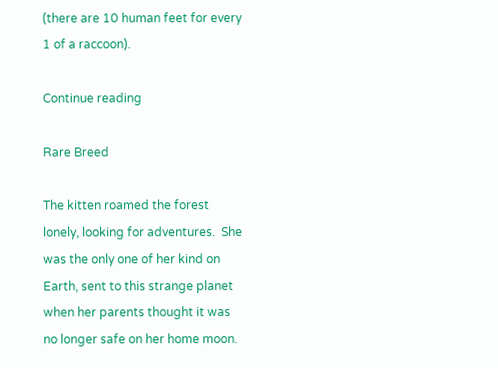(there are 10 human feet for every 1 of a raccoon).

Continue reading

Rare Breed

The kitten roamed the forest lonely, looking for adventures.  She was the only one of her kind on Earth, sent to this strange planet when her parents thought it was no longer safe on her home moon.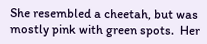She resembled a cheetah, but was mostly pink with green spots.  Her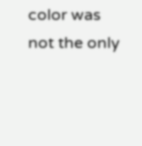color was not the only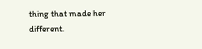thing that made her different.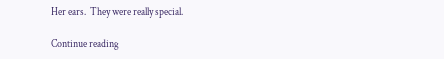Her ears.  They were really special.

Continue reading